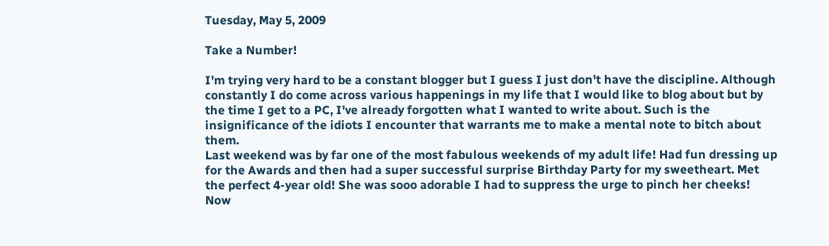Tuesday, May 5, 2009

Take a Number!

I'm trying very hard to be a constant blogger but I guess I just don't have the discipline. Although constantly I do come across various happenings in my life that I would like to blog about but by the time I get to a PC, I've already forgotten what I wanted to write about. Such is the insignificance of the idiots I encounter that warrants me to make a mental note to bitch about them.
Last weekend was by far one of the most fabulous weekends of my adult life! Had fun dressing up for the Awards and then had a super successful surprise Birthday Party for my sweetheart. Met the perfect 4-year old! She was sooo adorable I had to suppress the urge to pinch her cheeks!
Now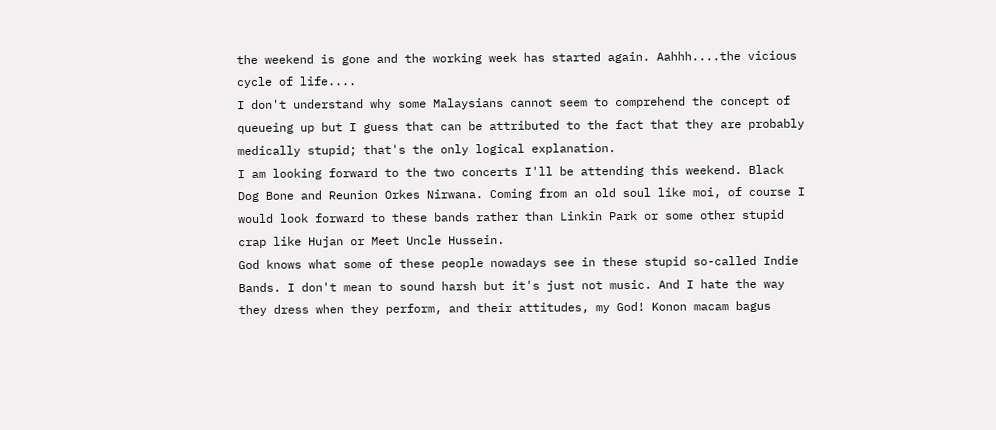the weekend is gone and the working week has started again. Aahhh....the vicious cycle of life....
I don't understand why some Malaysians cannot seem to comprehend the concept of queueing up but I guess that can be attributed to the fact that they are probably medically stupid; that's the only logical explanation.
I am looking forward to the two concerts I'll be attending this weekend. Black Dog Bone and Reunion Orkes Nirwana. Coming from an old soul like moi, of course I would look forward to these bands rather than Linkin Park or some other stupid crap like Hujan or Meet Uncle Hussein.
God knows what some of these people nowadays see in these stupid so-called Indie Bands. I don't mean to sound harsh but it's just not music. And I hate the way they dress when they perform, and their attitudes, my God! Konon macam bagus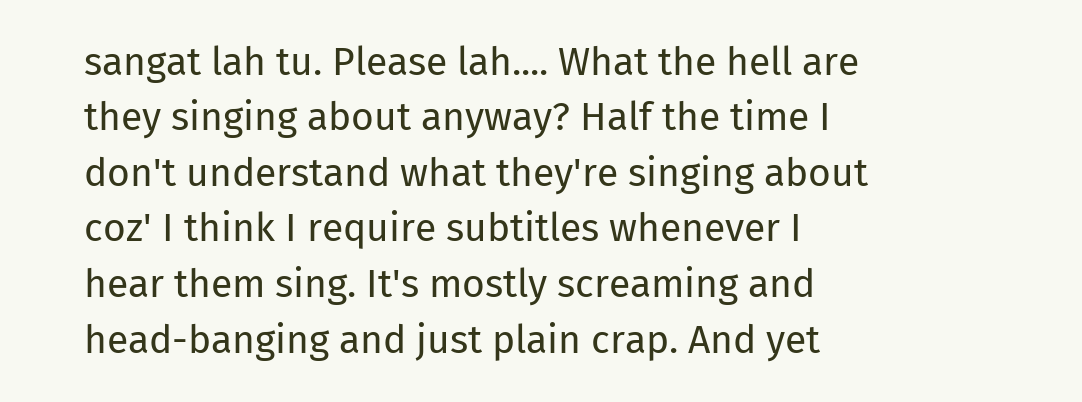sangat lah tu. Please lah.... What the hell are they singing about anyway? Half the time I don't understand what they're singing about coz' I think I require subtitles whenever I hear them sing. It's mostly screaming and head-banging and just plain crap. And yet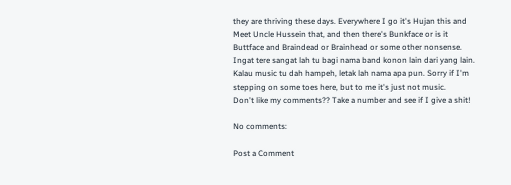they are thriving these days. Everywhere I go it's Hujan this and Meet Uncle Hussein that, and then there's Bunkface or is it Buttface and Braindead or Brainhead or some other nonsense. Ingat tere sangat lah tu bagi nama band konon lain dari yang lain. Kalau music tu dah hampeh, letak lah nama apa pun. Sorry if I'm stepping on some toes here, but to me it's just not music.
Don't like my comments?? Take a number and see if I give a shit!

No comments:

Post a Comment